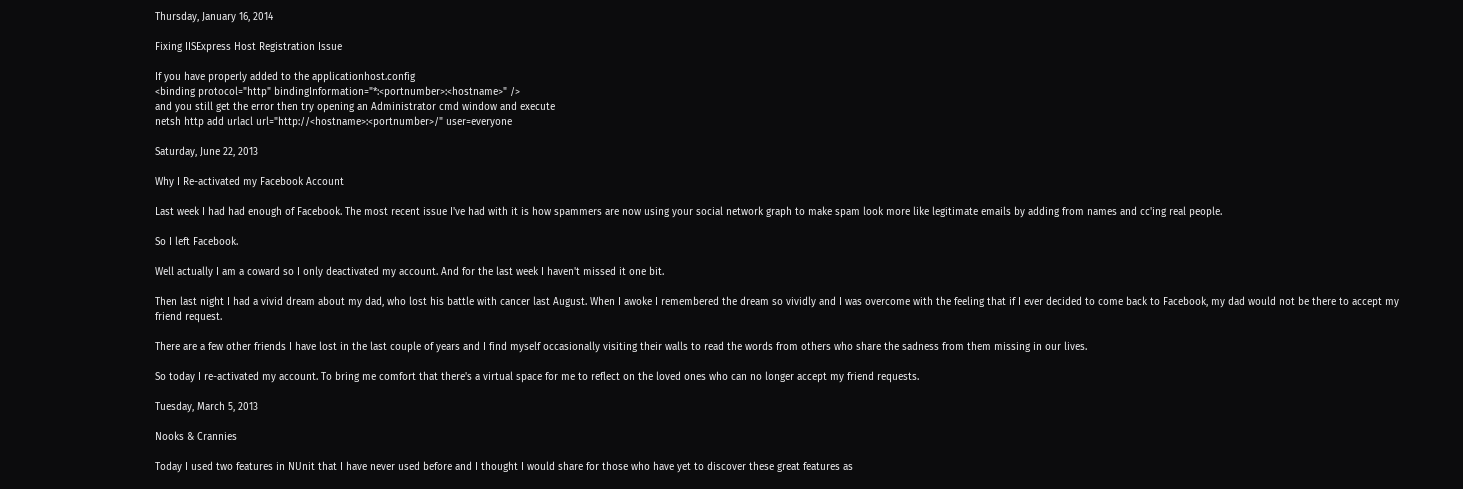Thursday, January 16, 2014

Fixing IISExpress Host Registration Issue

If you have properly added to the applicationhost.config
<binding protocol="http" bindingInformation="*:<portnumber>:<hostname>" />
and you still get the error then try opening an Administrator cmd window and execute
netsh http add urlacl url="http://<hostname>:<portnumber>/" user=everyone

Saturday, June 22, 2013

Why I Re-activated my Facebook Account

Last week I had had enough of Facebook. The most recent issue I've had with it is how spammers are now using your social network graph to make spam look more like legitimate emails by adding from names and cc'ing real people.

So I left Facebook.

Well actually I am a coward so I only deactivated my account. And for the last week I haven't missed it one bit.

Then last night I had a vivid dream about my dad, who lost his battle with cancer last August. When I awoke I remembered the dream so vividly and I was overcome with the feeling that if I ever decided to come back to Facebook, my dad would not be there to accept my friend request.

There are a few other friends I have lost in the last couple of years and I find myself occasionally visiting their walls to read the words from others who share the sadness from them missing in our lives.

So today I re-activated my account. To bring me comfort that there's a virtual space for me to reflect on the loved ones who can no longer accept my friend requests.

Tuesday, March 5, 2013

Nooks & Crannies

Today I used two features in NUnit that I have never used before and I thought I would share for those who have yet to discover these great features as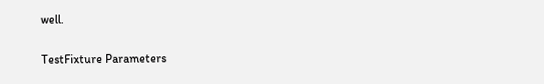well.

TestFixture Parameters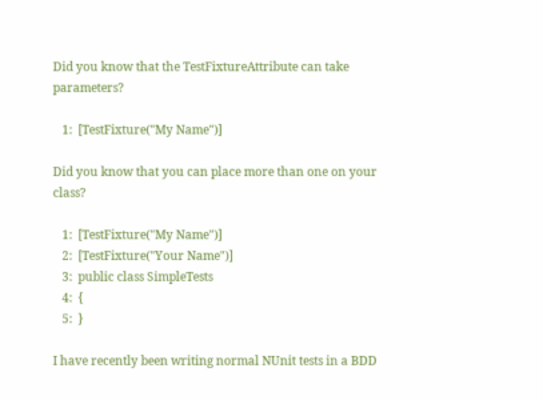Did you know that the TestFixtureAttribute can take parameters?

   1:  [TestFixture("My Name")]

Did you know that you can place more than one on your class?

   1:  [TestFixture("My Name")]
   2:  [TestFixture("Your Name")]
   3:  public class SimpleTests
   4:  {
   5:  }

I have recently been writing normal NUnit tests in a BDD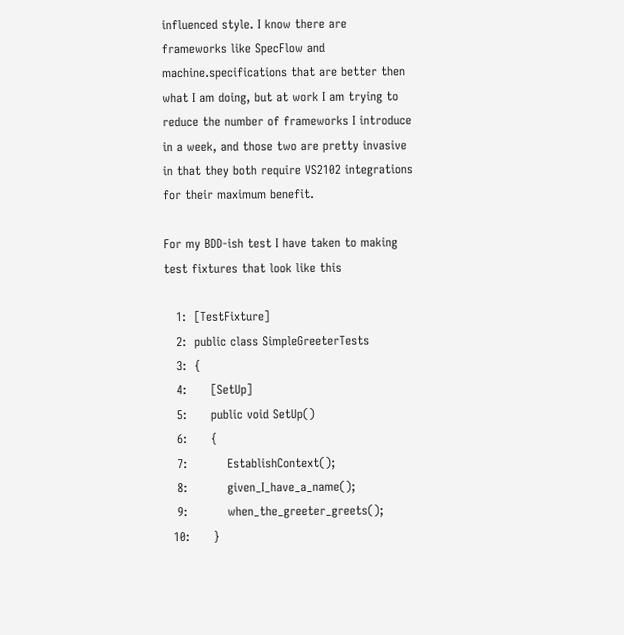influenced style. I know there are frameworks like SpecFlow and machine.specifications that are better then what I am doing, but at work I am trying to reduce the number of frameworks I introduce in a week, and those two are pretty invasive in that they both require VS2102 integrations for their maximum benefit.

For my BDD-ish test I have taken to making test fixtures that look like this

   1:  [TestFixture]
   2:  public class SimpleGreeterTests
   3:  {
   4:      [SetUp]
   5:      public void SetUp()
   6:      {
   7:          EstablishContext();
   8:          given_I_have_a_name();
   9:          when_the_greeter_greets();
  10:      }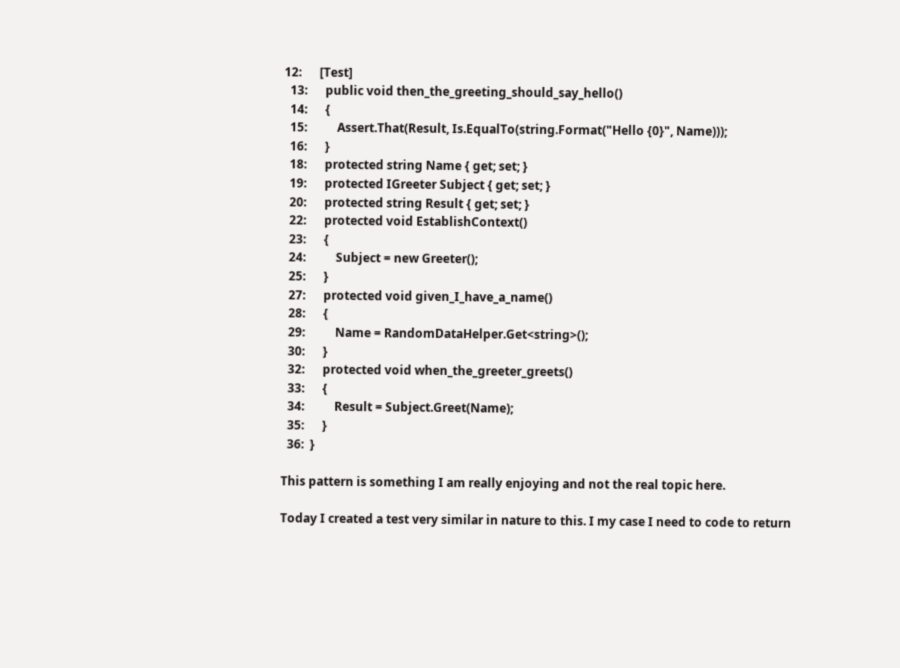12:      [Test]
  13:      public void then_the_greeting_should_say_hello()
  14:      {
  15:          Assert.That(Result, Is.EqualTo(string.Format("Hello {0}", Name)));
  16:      }
  18:      protected string Name { get; set; }
  19:      protected IGreeter Subject { get; set; }
  20:      protected string Result { get; set; }
  22:      protected void EstablishContext()
  23:      {
  24:          Subject = new Greeter();
  25:      }
  27:      protected void given_I_have_a_name()
  28:      {
  29:          Name = RandomDataHelper.Get<string>();
  30:      }
  32:      protected void when_the_greeter_greets()
  33:      {
  34:          Result = Subject.Greet(Name);
  35:      }
  36:  }

This pattern is something I am really enjoying and not the real topic here.

Today I created a test very similar in nature to this. I my case I need to code to return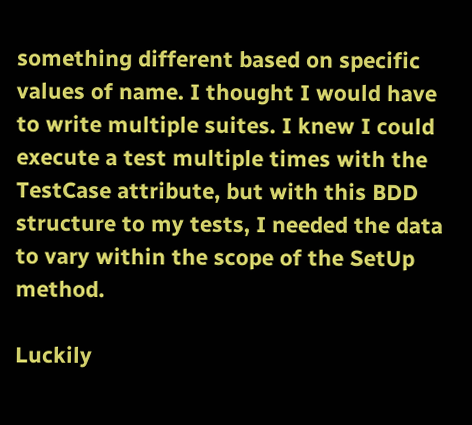something different based on specific values of name. I thought I would have to write multiple suites. I knew I could execute a test multiple times with the TestCase attribute, but with this BDD structure to my tests, I needed the data to vary within the scope of the SetUp method.

Luckily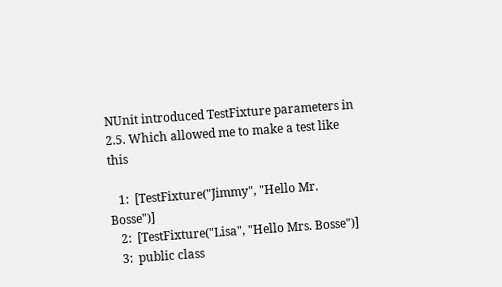NUnit introduced TestFixture parameters in 2.5. Which allowed me to make a test like this

   1:  [TestFixture("Jimmy", "Hello Mr. Bosse")]
   2:  [TestFixture("Lisa", "Hello Mrs. Bosse")]
   3:  public class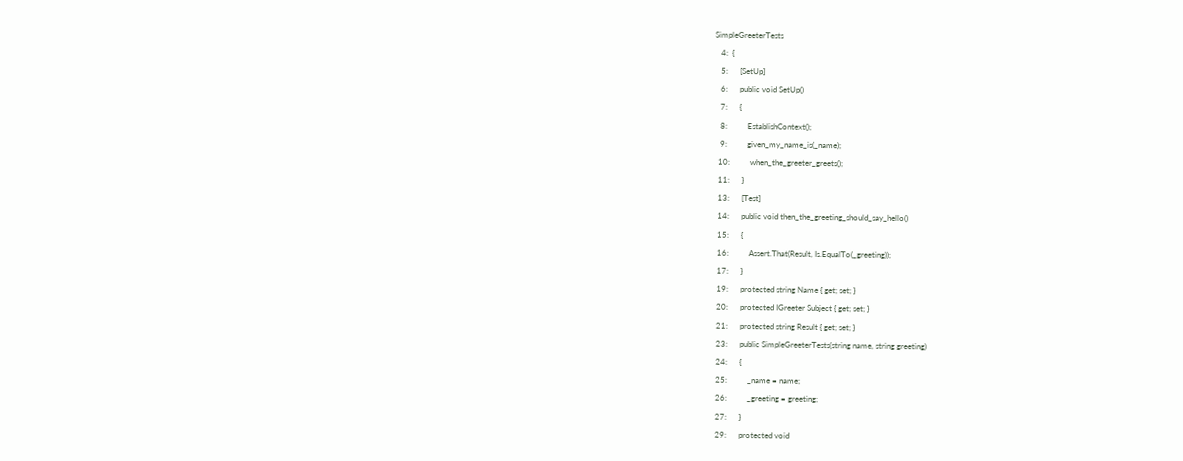SimpleGreeterTests
   4:  {
   5:      [SetUp]
   6:      public void SetUp()
   7:      {
   8:          EstablishContext();
   9:          given_my_name_is(_name);
  10:          when_the_greeter_greets();
  11:      }
  13:      [Test]
  14:      public void then_the_greeting_should_say_hello()
  15:      {
  16:          Assert.That(Result, Is.EqualTo(_greeting));
  17:      }
  19:      protected string Name { get; set; }
  20:      protected IGreeter Subject { get; set; }
  21:      protected string Result { get; set; }
  23:      public SimpleGreeterTests(string name, string greeting)
  24:      {
  25:          _name = name;
  26:          _greeting = greeting;
  27:      }
  29:      protected void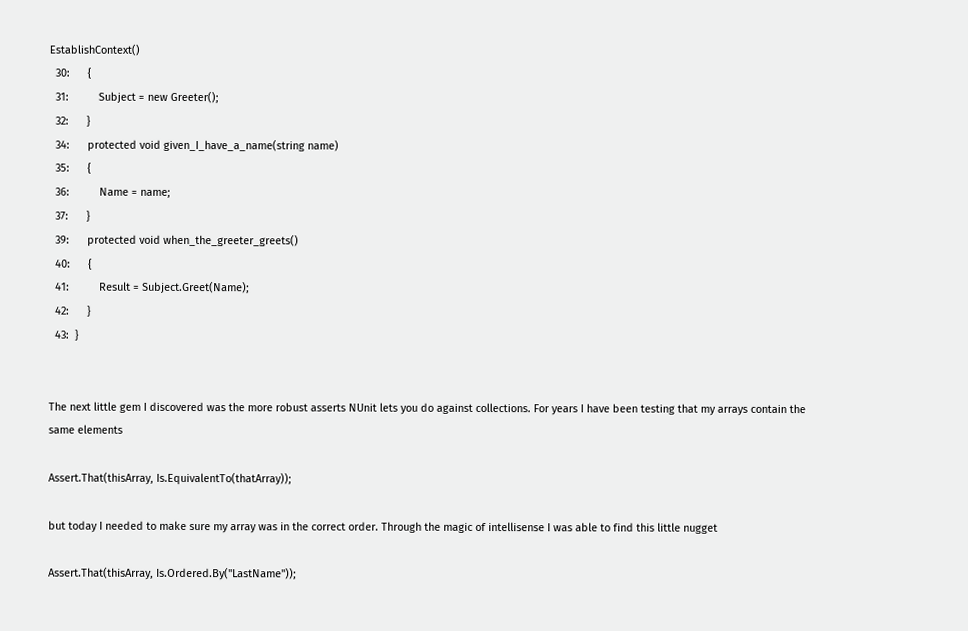EstablishContext()
  30:      {
  31:          Subject = new Greeter();
  32:      }
  34:      protected void given_I_have_a_name(string name)
  35:      {
  36:          Name = name;
  37:      }
  39:      protected void when_the_greeter_greets()
  40:      {
  41:          Result = Subject.Greet(Name);
  42:      }
  43:  }


The next little gem I discovered was the more robust asserts NUnit lets you do against collections. For years I have been testing that my arrays contain the same elements

Assert.That(thisArray, Is.EquivalentTo(thatArray));

but today I needed to make sure my array was in the correct order. Through the magic of intellisense I was able to find this little nugget

Assert.That(thisArray, Is.Ordered.By("LastName"));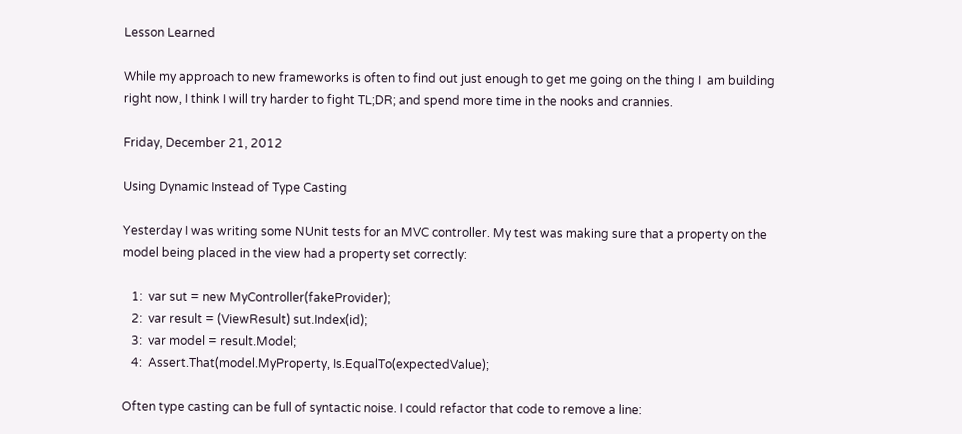Lesson Learned

While my approach to new frameworks is often to find out just enough to get me going on the thing I  am building right now, I think I will try harder to fight TL;DR; and spend more time in the nooks and crannies.

Friday, December 21, 2012

Using Dynamic Instead of Type Casting

Yesterday I was writing some NUnit tests for an MVC controller. My test was making sure that a property on the model being placed in the view had a property set correctly:

   1:  var sut = new MyController(fakeProvider);
   2:  var result = (ViewResult) sut.Index(id);
   3:  var model = result.Model;
   4:  Assert.That(model.MyProperty, Is.EqualTo(expectedValue);

Often type casting can be full of syntactic noise. I could refactor that code to remove a line: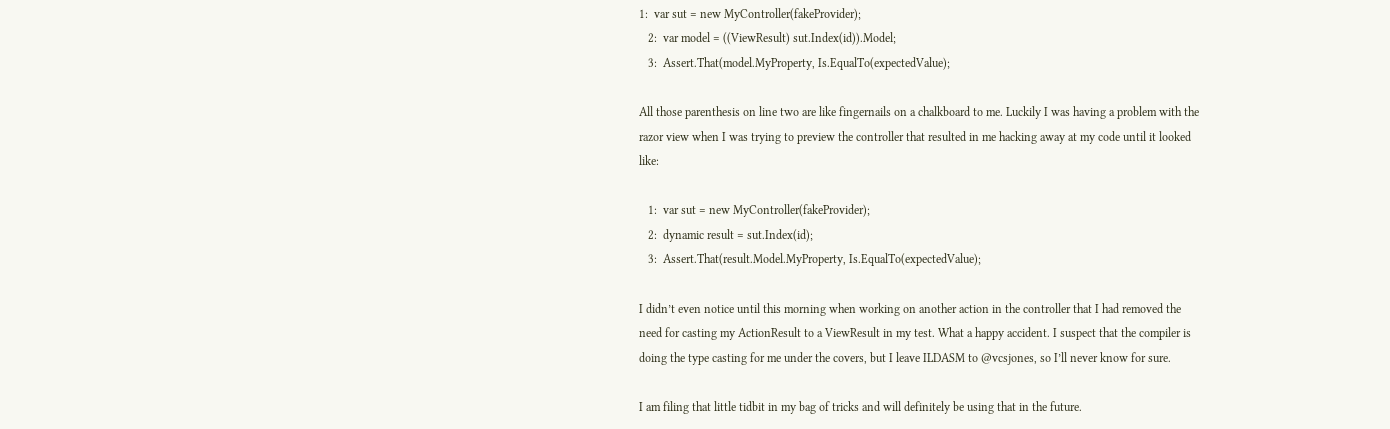1:  var sut = new MyController(fakeProvider);
   2:  var model = ((ViewResult) sut.Index(id)).Model;
   3:  Assert.That(model.MyProperty, Is.EqualTo(expectedValue);

All those parenthesis on line two are like fingernails on a chalkboard to me. Luckily I was having a problem with the razor view when I was trying to preview the controller that resulted in me hacking away at my code until it looked like:

   1:  var sut = new MyController(fakeProvider);
   2:  dynamic result = sut.Index(id);
   3:  Assert.That(result.Model.MyProperty, Is.EqualTo(expectedValue);

I didn’t even notice until this morning when working on another action in the controller that I had removed the need for casting my ActionResult to a ViewResult in my test. What a happy accident. I suspect that the compiler is doing the type casting for me under the covers, but I leave ILDASM to @vcsjones, so I’ll never know for sure.

I am filing that little tidbit in my bag of tricks and will definitely be using that in the future.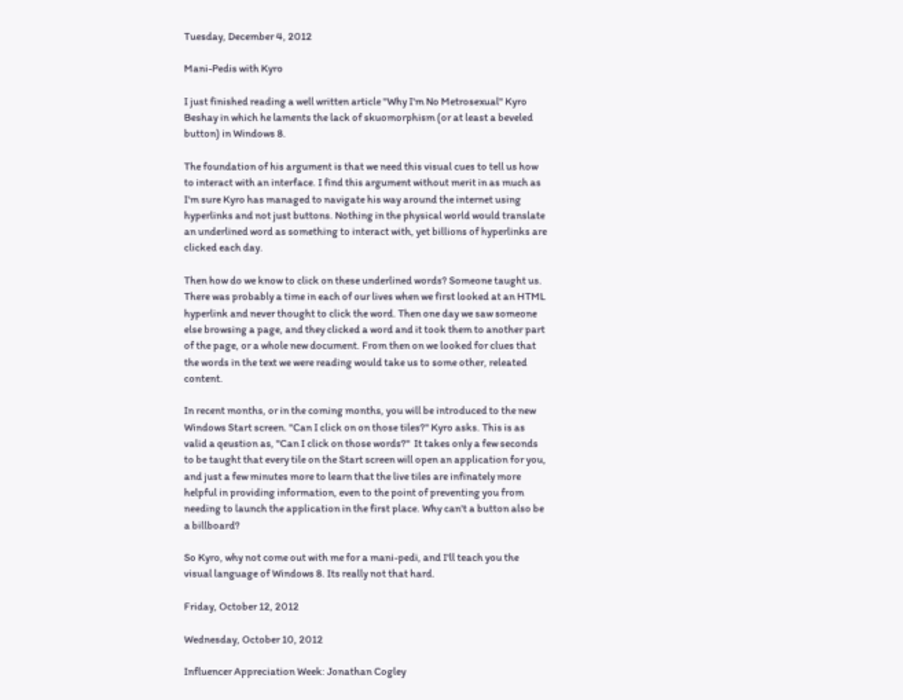Tuesday, December 4, 2012

Mani-Pedis with Kyro

I just finished reading a well written article "Why I'm No Metrosexual" Kyro Beshay in which he laments the lack of skuomorphism (or at least a beveled button) in Windows 8.

The foundation of his argument is that we need this visual cues to tell us how to interact with an interface. I find this argument without merit in as much as I'm sure Kyro has managed to navigate his way around the internet using hyperlinks and not just buttons. Nothing in the physical world would translate an underlined word as something to interact with, yet billions of hyperlinks are clicked each day.

Then how do we know to click on these underlined words? Someone taught us. There was probably a time in each of our lives when we first looked at an HTML hyperlink and never thought to click the word. Then one day we saw someone else browsing a page, and they clicked a word and it took them to another part of the page, or a whole new document. From then on we looked for clues that the words in the text we were reading would take us to some other, releated content.

In recent months, or in the coming months, you will be introduced to the new Windows Start screen. "Can I click on on those tiles?" Kyro asks. This is as valid a qeustion as, "Can I click on those words?"  It takes only a few seconds to be taught that every tile on the Start screen will open an application for you, and just a few minutes more to learn that the live tiles are infinately more helpful in providing information, even to the point of preventing you from needing to launch the application in the first place. Why can't a button also be a billboard?

So Kyro, why not come out with me for a mani-pedi, and I'll teach you the visual language of Windows 8. Its really not that hard.

Friday, October 12, 2012

Wednesday, October 10, 2012

Influencer Appreciation Week: Jonathan Cogley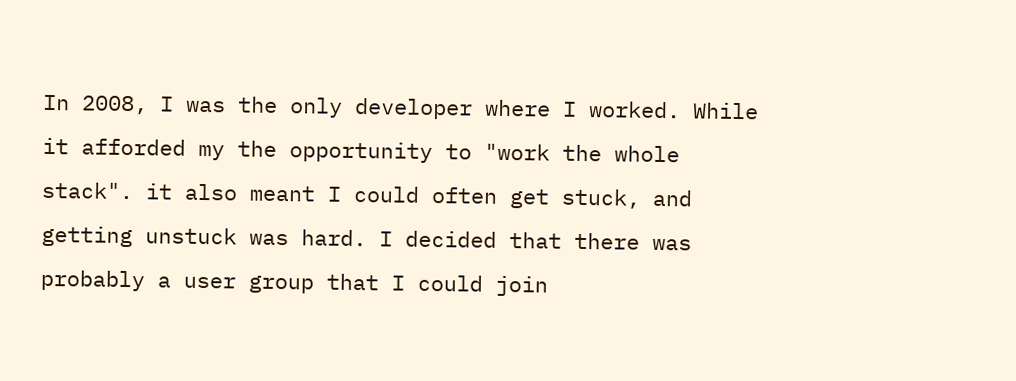In 2008, I was the only developer where I worked. While it afforded my the opportunity to "work the whole stack". it also meant I could often get stuck, and getting unstuck was hard. I decided that there was probably a user group that I could join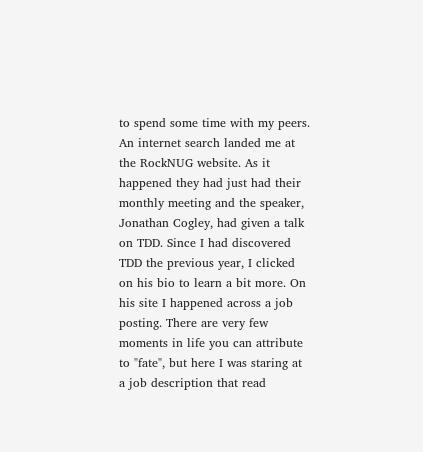to spend some time with my peers. An internet search landed me at the RockNUG website. As it happened they had just had their monthly meeting and the speaker, Jonathan Cogley, had given a talk on TDD. Since I had discovered TDD the previous year, I clicked on his bio to learn a bit more. On his site I happened across a job posting. There are very few moments in life you can attribute to "fate", but here I was staring at a job description that read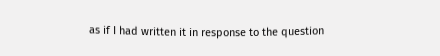as if I had written it in response to the question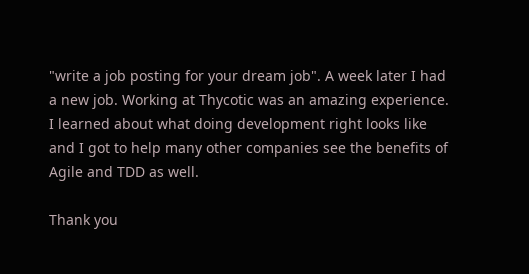"write a job posting for your dream job". A week later I had a new job. Working at Thycotic was an amazing experience. I learned about what doing development right looks like and I got to help many other companies see the benefits of Agile and TDD as well.

Thank you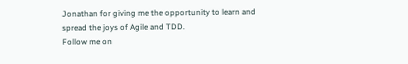Jonathan for giving me the opportunity to learn and spread the joys of Agile and TDD.
Follow me on